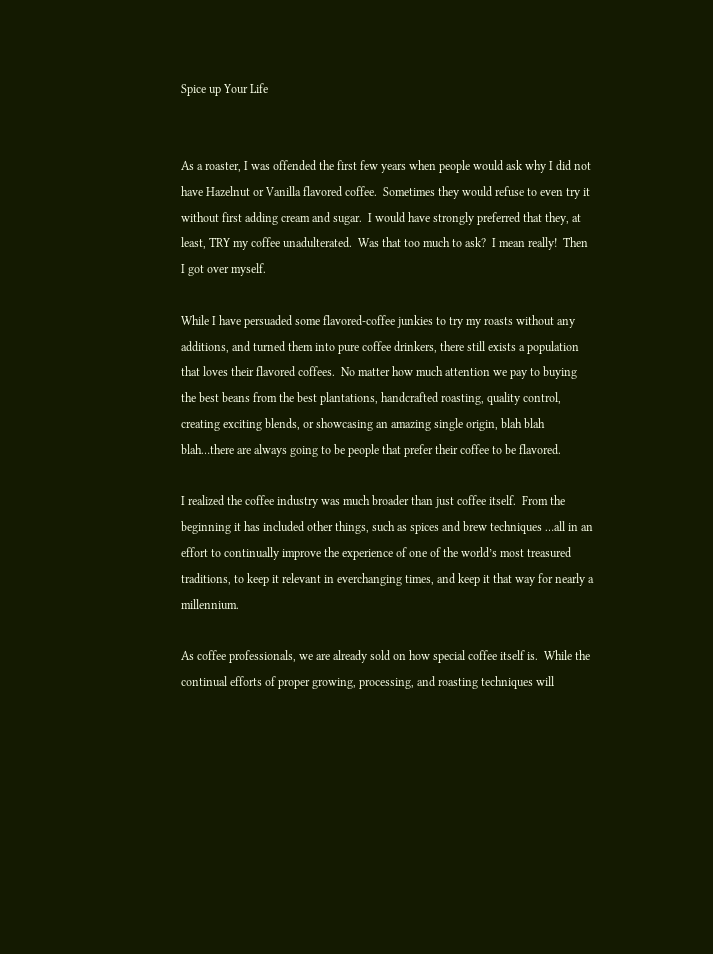Spice up Your Life


As a roaster, I was offended the first few years when people would ask why I did not have Hazelnut or Vanilla flavored coffee.  Sometimes they would refuse to even try it without first adding cream and sugar.  I would have strongly preferred that they, at least, TRY my coffee unadulterated.  Was that too much to ask?  I mean really!  Then I got over myself.

While I have persuaded some flavored-coffee junkies to try my roasts without any additions, and turned them into pure coffee drinkers, there still exists a population that loves their flavored coffees.  No matter how much attention we pay to buying the best beans from the best plantations, handcrafted roasting, quality control, creating exciting blends, or showcasing an amazing single origin, blah blah blah…there are always going to be people that prefer their coffee to be flavored.

I realized the coffee industry was much broader than just coffee itself.  From the beginning it has included other things, such as spices and brew techniques …all in an effort to continually improve the experience of one of the world’s most treasured traditions, to keep it relevant in everchanging times, and keep it that way for nearly a millennium.

As coffee professionals, we are already sold on how special coffee itself is.  While the continual efforts of proper growing, processing, and roasting techniques will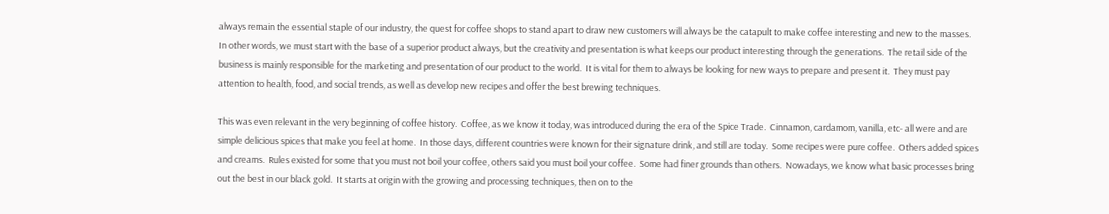always remain the essential staple of our industry, the quest for coffee shops to stand apart to draw new customers will always be the catapult to make coffee interesting and new to the masses.  In other words, we must start with the base of a superior product always, but the creativity and presentation is what keeps our product interesting through the generations.  The retail side of the business is mainly responsible for the marketing and presentation of our product to the world.  It is vital for them to always be looking for new ways to prepare and present it.  They must pay attention to health, food, and social trends, as well as develop new recipes and offer the best brewing techniques.

This was even relevant in the very beginning of coffee history.  Coffee, as we know it today, was introduced during the era of the Spice Trade.  Cinnamon, cardamom, vanilla, etc- all were and are simple delicious spices that make you feel at home.  In those days, different countries were known for their signature drink, and still are today.  Some recipes were pure coffee.  Others added spices and creams.  Rules existed for some that you must not boil your coffee, others said you must boil your coffee.  Some had finer grounds than others.  Nowadays, we know what basic processes bring out the best in our black gold.  It starts at origin with the growing and processing techniques, then on to the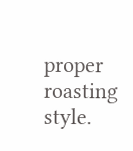proper roasting style.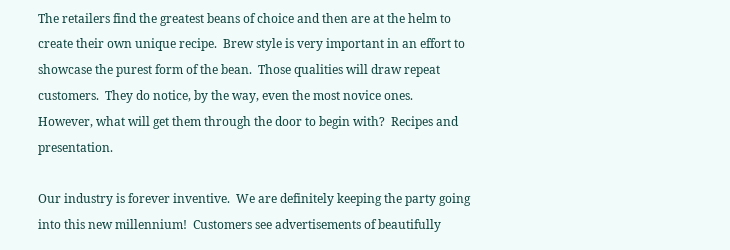The retailers find the greatest beans of choice and then are at the helm to create their own unique recipe.  Brew style is very important in an effort to showcase the purest form of the bean.  Those qualities will draw repeat customers.  They do notice, by the way, even the most novice ones.  However, what will get them through the door to begin with?  Recipes and presentation.

Our industry is forever inventive.  We are definitely keeping the party going into this new millennium!  Customers see advertisements of beautifully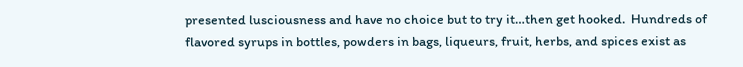presented lusciousness and have no choice but to try it…then get hooked.  Hundreds of flavored syrups in bottles, powders in bags, liqueurs, fruit, herbs, and spices exist as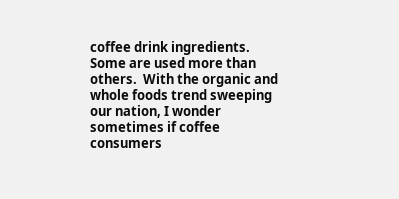coffee drink ingredients.  Some are used more than others.  With the organic and whole foods trend sweeping our nation, I wonder sometimes if coffee consumers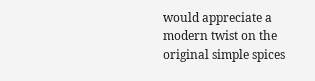would appreciate a modern twist on the original simple spices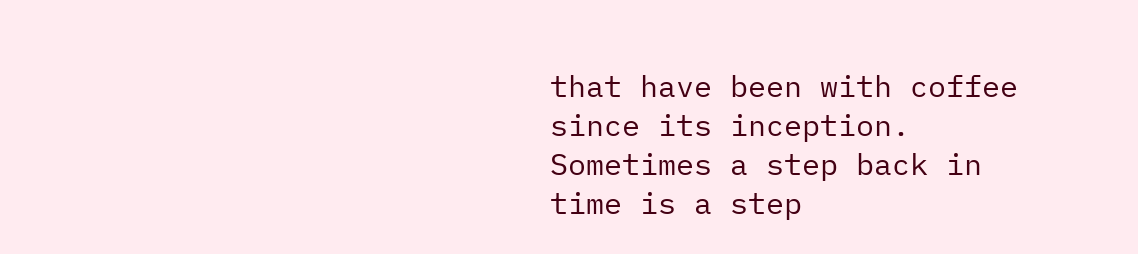that have been with coffee since its inception.  Sometimes a step back in time is a step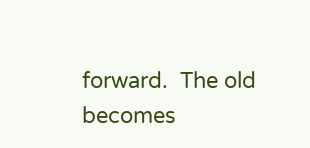forward.  The old becomes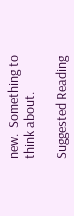new.  Something to think about.

Suggested Reading